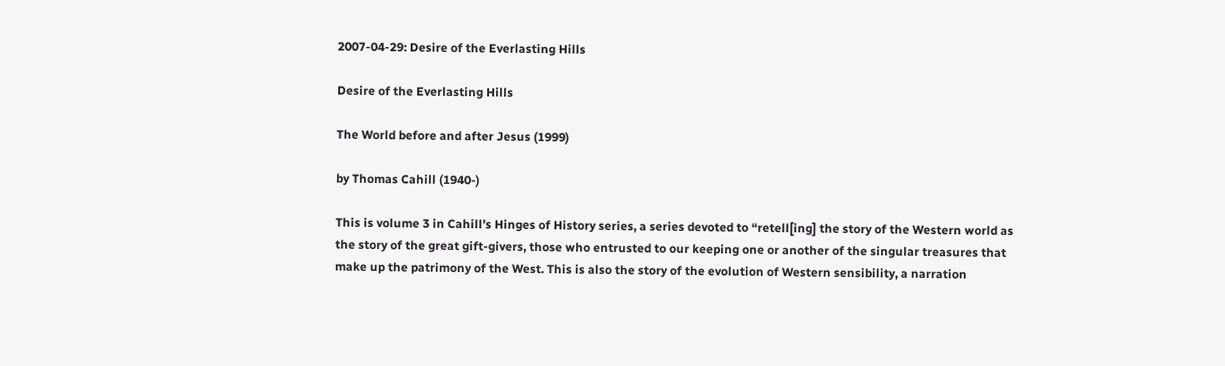2007-04-29: Desire of the Everlasting Hills

Desire of the Everlasting Hills

The World before and after Jesus (1999)

by Thomas Cahill (1940-)

This is volume 3 in Cahill’s Hinges of History series, a series devoted to “retell[ing] the story of the Western world as the story of the great gift-givers, those who entrusted to our keeping one or another of the singular treasures that make up the patrimony of the West. This is also the story of the evolution of Western sensibility, a narration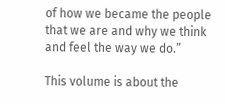of how we became the people that we are and why we think and feel the way we do.”

This volume is about the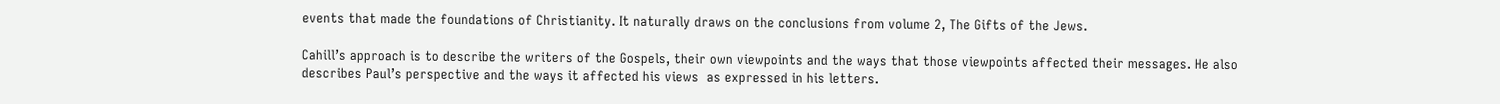events that made the foundations of Christianity. It naturally draws on the conclusions from volume 2, The Gifts of the Jews.

Cahill’s approach is to describe the writers of the Gospels, their own viewpoints and the ways that those viewpoints affected their messages. He also describes Paul’s perspective and the ways it affected his views  as expressed in his letters.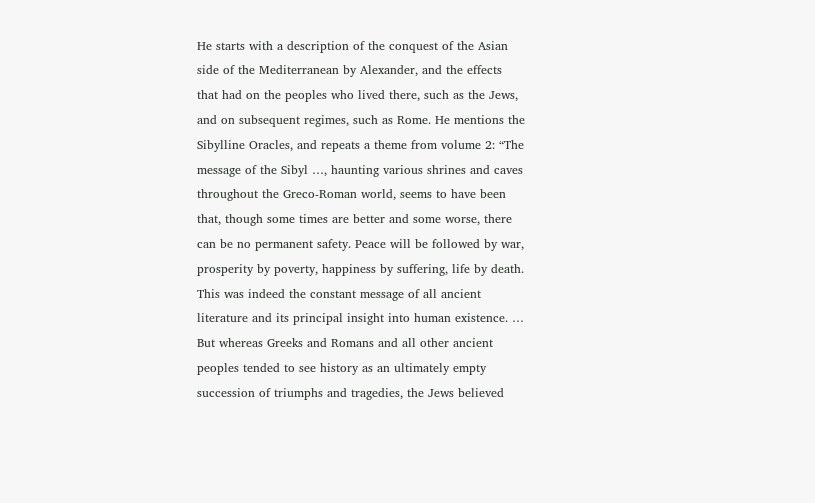He starts with a description of the conquest of the Asian side of the Mediterranean by Alexander, and the effects that had on the peoples who lived there, such as the Jews, and on subsequent regimes, such as Rome. He mentions the Sibylline Oracles, and repeats a theme from volume 2: “The message of the Sibyl …, haunting various shrines and caves throughout the Greco-Roman world, seems to have been that, though some times are better and some worse, there can be no permanent safety. Peace will be followed by war, prosperity by poverty, happiness by suffering, life by death. This was indeed the constant message of all ancient literature and its principal insight into human existence. … But whereas Greeks and Romans and all other ancient peoples tended to see history as an ultimately empty succession of triumphs and tragedies, the Jews believed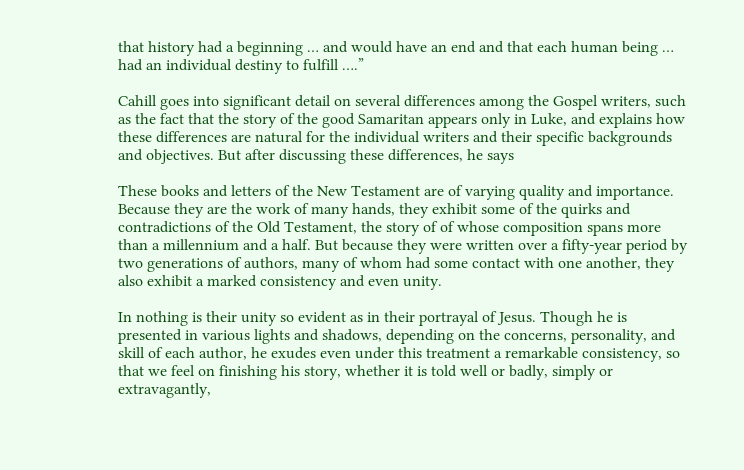that history had a beginning … and would have an end and that each human being … had an individual destiny to fulfill ….”

Cahill goes into significant detail on several differences among the Gospel writers, such as the fact that the story of the good Samaritan appears only in Luke, and explains how these differences are natural for the individual writers and their specific backgrounds and objectives. But after discussing these differences, he says

These books and letters of the New Testament are of varying quality and importance. Because they are the work of many hands, they exhibit some of the quirks and contradictions of the Old Testament, the story of of whose composition spans more than a millennium and a half. But because they were written over a fifty-year period by two generations of authors, many of whom had some contact with one another, they also exhibit a marked consistency and even unity.

In nothing is their unity so evident as in their portrayal of Jesus. Though he is presented in various lights and shadows, depending on the concerns, personality, and skill of each author, he exudes even under this treatment a remarkable consistency, so that we feel on finishing his story, whether it is told well or badly, simply or extravagantly,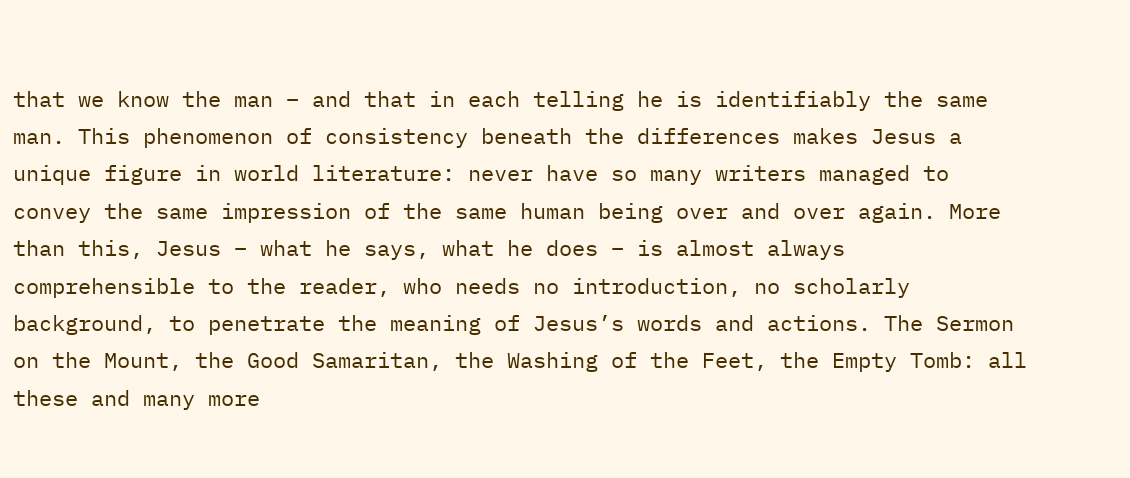that we know the man – and that in each telling he is identifiably the same man. This phenomenon of consistency beneath the differences makes Jesus a unique figure in world literature: never have so many writers managed to convey the same impression of the same human being over and over again. More than this, Jesus – what he says, what he does – is almost always comprehensible to the reader, who needs no introduction, no scholarly background, to penetrate the meaning of Jesus’s words and actions. The Sermon on the Mount, the Good Samaritan, the Washing of the Feet, the Empty Tomb: all these and many more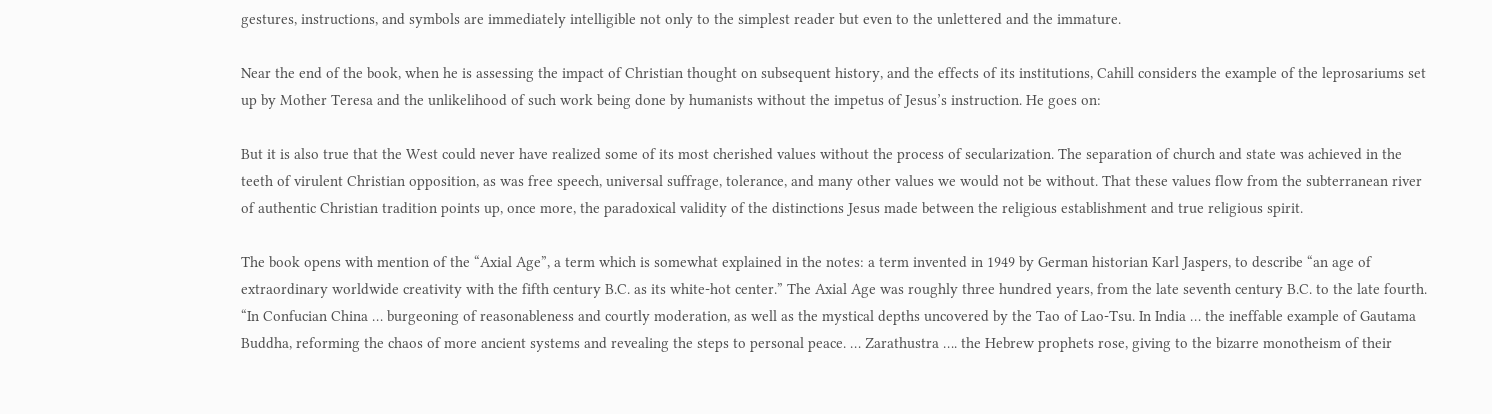gestures, instructions, and symbols are immediately intelligible not only to the simplest reader but even to the unlettered and the immature.

Near the end of the book, when he is assessing the impact of Christian thought on subsequent history, and the effects of its institutions, Cahill considers the example of the leprosariums set up by Mother Teresa and the unlikelihood of such work being done by humanists without the impetus of Jesus’s instruction. He goes on:

But it is also true that the West could never have realized some of its most cherished values without the process of secularization. The separation of church and state was achieved in the teeth of virulent Christian opposition, as was free speech, universal suffrage, tolerance, and many other values we would not be without. That these values flow from the subterranean river of authentic Christian tradition points up, once more, the paradoxical validity of the distinctions Jesus made between the religious establishment and true religious spirit.

The book opens with mention of the “Axial Age”, a term which is somewhat explained in the notes: a term invented in 1949 by German historian Karl Jaspers, to describe “an age of extraordinary worldwide creativity with the fifth century B.C. as its white-hot center.” The Axial Age was roughly three hundred years, from the late seventh century B.C. to the late fourth. “In Confucian China … burgeoning of reasonableness and courtly moderation, as well as the mystical depths uncovered by the Tao of Lao-Tsu. In India … the ineffable example of Gautama Buddha, reforming the chaos of more ancient systems and revealing the steps to personal peace. … Zarathustra …. the Hebrew prophets rose, giving to the bizarre monotheism of their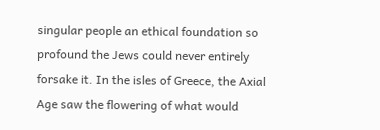singular people an ethical foundation so profound the Jews could never entirely forsake it. In the isles of Greece, the Axial Age saw the flowering of what would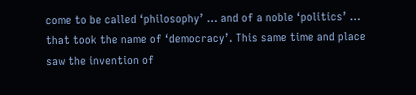come to be called ‘philosophy’ … and of a noble ‘politics’ … that took the name of ‘democracy’. This same time and place saw the invention of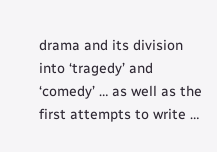drama and its division into ‘tragedy’ and ‘comedy’ … as well as the first attempts to write …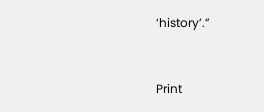‘history’.”


Print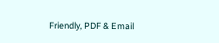Friendly, PDF & Email